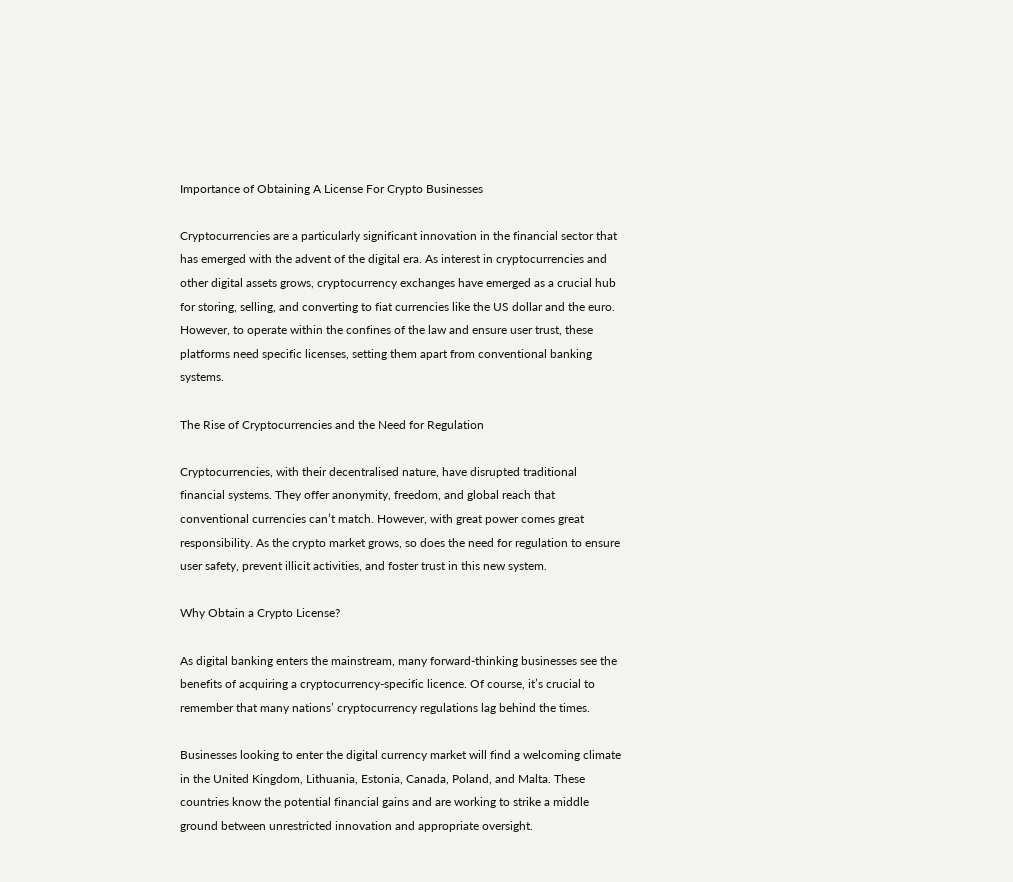Importance of Obtaining A License For Crypto Businesses

Cryptocurrencies are a particularly significant innovation in the financial sector that has emerged with the advent of the digital era. As interest in cryptocurrencies and other digital assets grows, cryptocurrency exchanges have emerged as a crucial hub for storing, selling, and converting to fiat currencies like the US dollar and the euro. However, to operate within the confines of the law and ensure user trust, these platforms need specific licenses, setting them apart from conventional banking systems.

The Rise of Cryptocurrencies and the Need for Regulation

Cryptocurrencies, with their decentralised nature, have disrupted traditional financial systems. They offer anonymity, freedom, and global reach that conventional currencies can’t match. However, with great power comes great responsibility. As the crypto market grows, so does the need for regulation to ensure user safety, prevent illicit activities, and foster trust in this new system.

Why Obtain a Crypto License?

As digital banking enters the mainstream, many forward-thinking businesses see the benefits of acquiring a cryptocurrency-specific licence. Of course, it’s crucial to remember that many nations’ cryptocurrency regulations lag behind the times.

Businesses looking to enter the digital currency market will find a welcoming climate in the United Kingdom, Lithuania, Estonia, Canada, Poland, and Malta. These countries know the potential financial gains and are working to strike a middle ground between unrestricted innovation and appropriate oversight.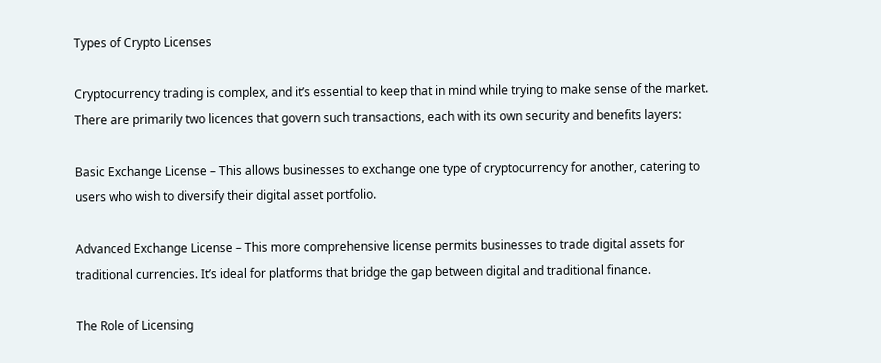Types of Crypto Licenses

Cryptocurrency trading is complex, and it’s essential to keep that in mind while trying to make sense of the market. There are primarily two licences that govern such transactions, each with its own security and benefits layers:

Basic Exchange License – This allows businesses to exchange one type of cryptocurrency for another, catering to users who wish to diversify their digital asset portfolio.

Advanced Exchange License – This more comprehensive license permits businesses to trade digital assets for traditional currencies. It’s ideal for platforms that bridge the gap between digital and traditional finance.

The Role of Licensing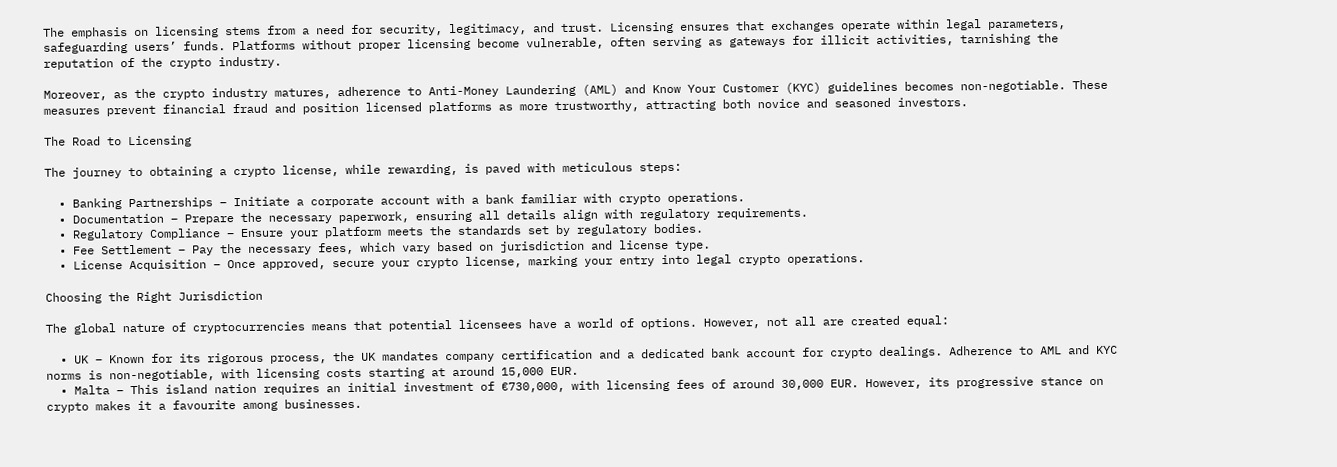The emphasis on licensing stems from a need for security, legitimacy, and trust. Licensing ensures that exchanges operate within legal parameters, safeguarding users’ funds. Platforms without proper licensing become vulnerable, often serving as gateways for illicit activities, tarnishing the reputation of the crypto industry.

Moreover, as the crypto industry matures, adherence to Anti-Money Laundering (AML) and Know Your Customer (KYC) guidelines becomes non-negotiable. These measures prevent financial fraud and position licensed platforms as more trustworthy, attracting both novice and seasoned investors.

The Road to Licensing

The journey to obtaining a crypto license, while rewarding, is paved with meticulous steps:

  • Banking Partnerships – Initiate a corporate account with a bank familiar with crypto operations.
  • Documentation – Prepare the necessary paperwork, ensuring all details align with regulatory requirements.
  • Regulatory Compliance – Ensure your platform meets the standards set by regulatory bodies.
  • Fee Settlement – Pay the necessary fees, which vary based on jurisdiction and license type.
  • License Acquisition – Once approved, secure your crypto license, marking your entry into legal crypto operations.

Choosing the Right Jurisdiction

The global nature of cryptocurrencies means that potential licensees have a world of options. However, not all are created equal:

  • UK – Known for its rigorous process, the UK mandates company certification and a dedicated bank account for crypto dealings. Adherence to AML and KYC norms is non-negotiable, with licensing costs starting at around 15,000 EUR.
  • Malta – This island nation requires an initial investment of €730,000, with licensing fees of around 30,000 EUR. However, its progressive stance on crypto makes it a favourite among businesses.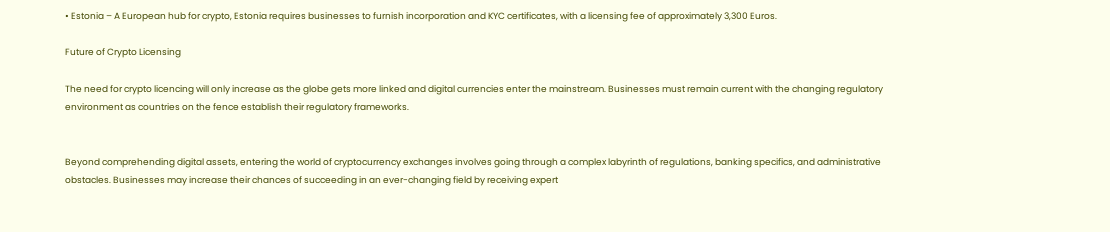• Estonia – A European hub for crypto, Estonia requires businesses to furnish incorporation and KYC certificates, with a licensing fee of approximately 3,300 Euros.

Future of Crypto Licensing

The need for crypto licencing will only increase as the globe gets more linked and digital currencies enter the mainstream. Businesses must remain current with the changing regulatory environment as countries on the fence establish their regulatory frameworks.


Beyond comprehending digital assets, entering the world of cryptocurrency exchanges involves going through a complex labyrinth of regulations, banking specifics, and administrative obstacles. Businesses may increase their chances of succeeding in an ever-changing field by receiving expert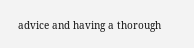advice and having a thorough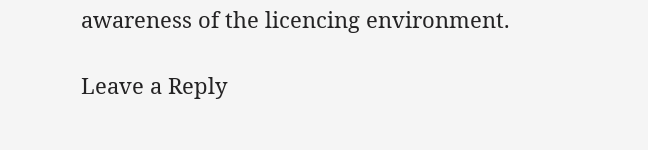awareness of the licencing environment.

Leave a Reply